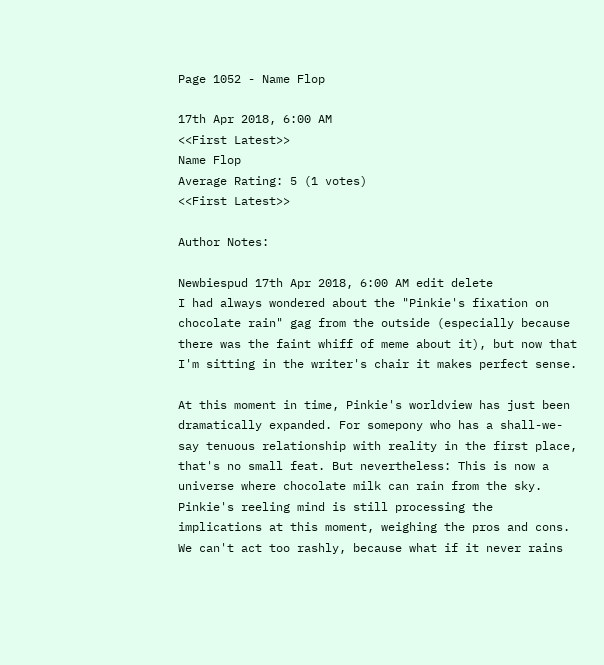Page 1052 - Name Flop

17th Apr 2018, 6:00 AM
<<First Latest>>
Name Flop
Average Rating: 5 (1 votes)
<<First Latest>>

Author Notes:

Newbiespud 17th Apr 2018, 6:00 AM edit delete
I had always wondered about the "Pinkie's fixation on chocolate rain" gag from the outside (especially because there was the faint whiff of meme about it), but now that I'm sitting in the writer's chair it makes perfect sense.

At this moment in time, Pinkie's worldview has just been dramatically expanded. For somepony who has a shall-we-say tenuous relationship with reality in the first place, that's no small feat. But nevertheless: This is now a universe where chocolate milk can rain from the sky. Pinkie's reeling mind is still processing the implications at this moment, weighing the pros and cons. We can't act too rashly, because what if it never rains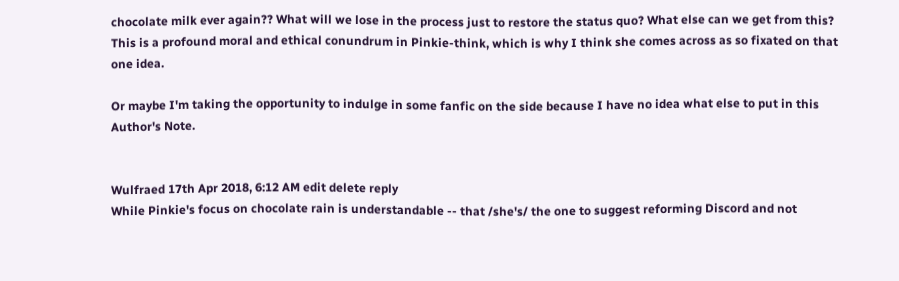chocolate milk ever again?? What will we lose in the process just to restore the status quo? What else can we get from this? This is a profound moral and ethical conundrum in Pinkie-think, which is why I think she comes across as so fixated on that one idea.

Or maybe I'm taking the opportunity to indulge in some fanfic on the side because I have no idea what else to put in this Author's Note.


Wulfraed 17th Apr 2018, 6:12 AM edit delete reply
While Pinkie's focus on chocolate rain is understandable -- that /she's/ the one to suggest reforming Discord and not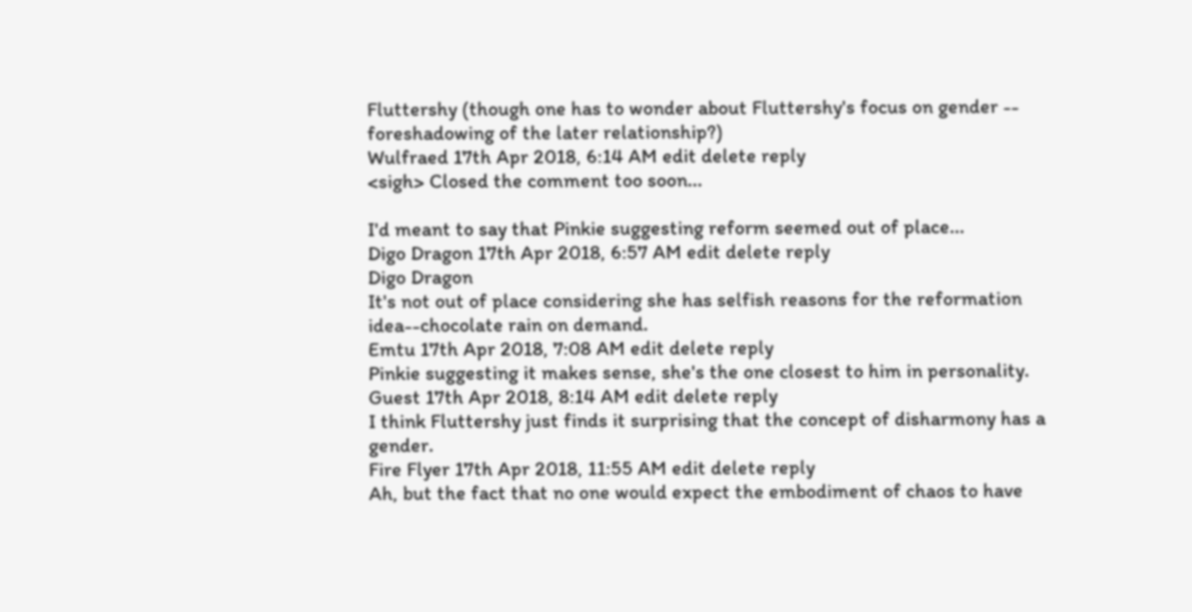Fluttershy (though one has to wonder about Fluttershy's focus on gender -- foreshadowing of the later relationship?)
Wulfraed 17th Apr 2018, 6:14 AM edit delete reply
<sigh> Closed the comment too soon...

I'd meant to say that Pinkie suggesting reform seemed out of place...
Digo Dragon 17th Apr 2018, 6:57 AM edit delete reply
Digo Dragon
It's not out of place considering she has selfish reasons for the reformation idea--chocolate rain on demand.
Emtu 17th Apr 2018, 7:08 AM edit delete reply
Pinkie suggesting it makes sense, she's the one closest to him in personality.
Guest 17th Apr 2018, 8:14 AM edit delete reply
I think Fluttershy just finds it surprising that the concept of disharmony has a gender.
Fire Flyer 17th Apr 2018, 11:55 AM edit delete reply
Ah, but the fact that no one would expect the embodiment of chaos to have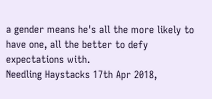a gender means he's all the more likely to have one, all the better to defy expectations with.
Needling Haystacks 17th Apr 2018,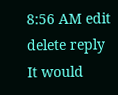8:56 AM edit delete reply
It would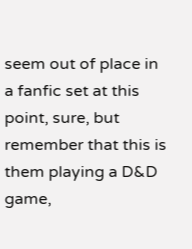seem out of place in a fanfic set at this point, sure, but remember that this is them playing a D&D game,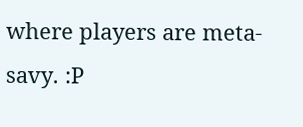where players are meta-savy. :P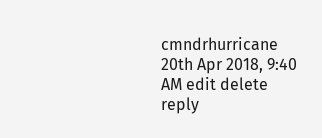cmndrhurricane 20th Apr 2018, 9:40 AM edit delete reply